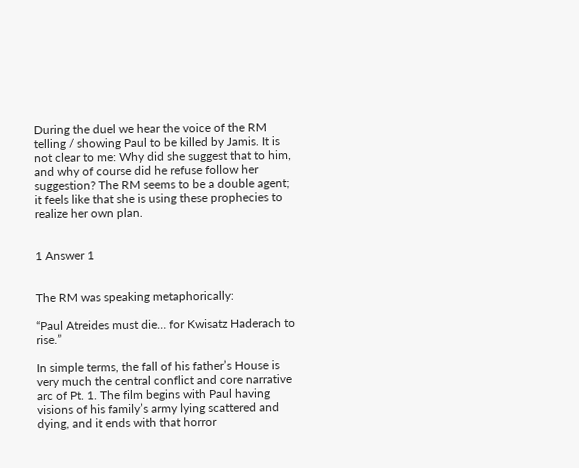During the duel we hear the voice of the RM telling / showing Paul to be killed by Jamis. It is not clear to me: Why did she suggest that to him, and why of course did he refuse follow her suggestion? The RM seems to be a double agent; it feels like that she is using these prophecies to realize her own plan.


1 Answer 1


The RM was speaking metaphorically:

“Paul Atreides must die… for Kwisatz Haderach to rise.”

In simple terms, the fall of his father’s House is very much the central conflict and core narrative arc of Pt. 1. The film begins with Paul having visions of his family’s army lying scattered and dying, and it ends with that horror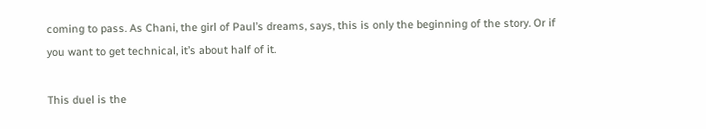coming to pass. As Chani, the girl of Paul’s dreams, says, this is only the beginning of the story. Or if you want to get technical, it’s about half of it.

This duel is the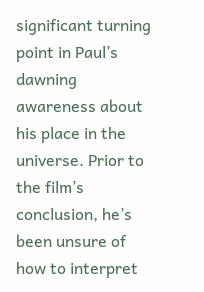significant turning point in Paul’s dawning awareness about his place in the universe. Prior to the film’s conclusion, he’s been unsure of how to interpret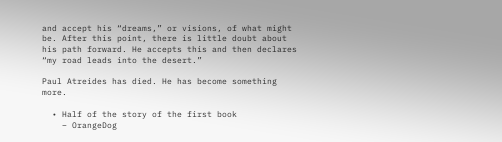and accept his “dreams,” or visions, of what might be. After this point, there is little doubt about his path forward. He accepts this and then declares “my road leads into the desert.”

Paul Atreides has died. He has become something more.

  • Half of the story of the first book
    – OrangeDog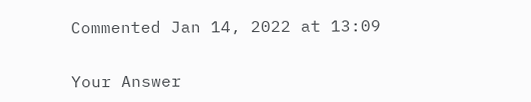Commented Jan 14, 2022 at 13:09

Your Answer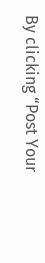By clicking “Post Your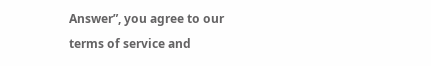Answer”, you agree to our terms of service and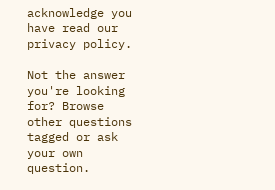acknowledge you have read our privacy policy.

Not the answer you're looking for? Browse other questions tagged or ask your own question.